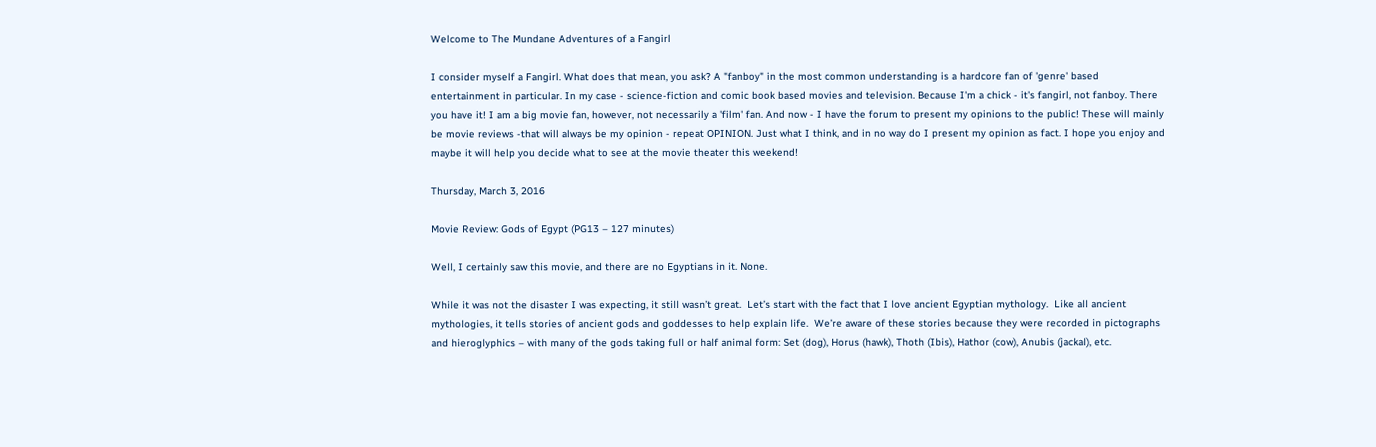Welcome to The Mundane Adventures of a Fangirl

I consider myself a Fangirl. What does that mean, you ask? A "fanboy" in the most common understanding is a hardcore fan of 'genre' based entertainment in particular. In my case - science-fiction and comic book based movies and television. Because I'm a chick - it's fangirl, not fanboy. There you have it! I am a big movie fan, however, not necessarily a 'film' fan. And now - I have the forum to present my opinions to the public! These will mainly be movie reviews -that will always be my opinion - repeat OPINION. Just what I think, and in no way do I present my opinion as fact. I hope you enjoy and maybe it will help you decide what to see at the movie theater this weekend!

Thursday, March 3, 2016

Movie Review: Gods of Egypt (PG13 – 127 minutes)

Well, I certainly saw this movie, and there are no Egyptians in it. None.

While it was not the disaster I was expecting, it still wasn’t great.  Let’s start with the fact that I love ancient Egyptian mythology.  Like all ancient mythologies, it tells stories of ancient gods and goddesses to help explain life.  We’re aware of these stories because they were recorded in pictographs and hieroglyphics – with many of the gods taking full or half animal form: Set (dog), Horus (hawk), Thoth (Ibis), Hathor (cow), Anubis (jackal), etc.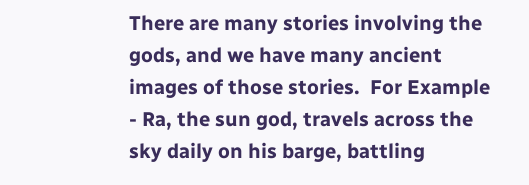There are many stories involving the gods, and we have many ancient images of those stories.  For Example - Ra, the sun god, travels across the sky daily on his barge, battling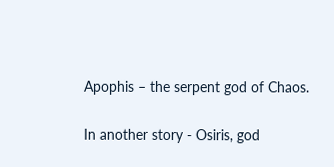Apophis – the serpent god of Chaos.

In another story - Osiris, god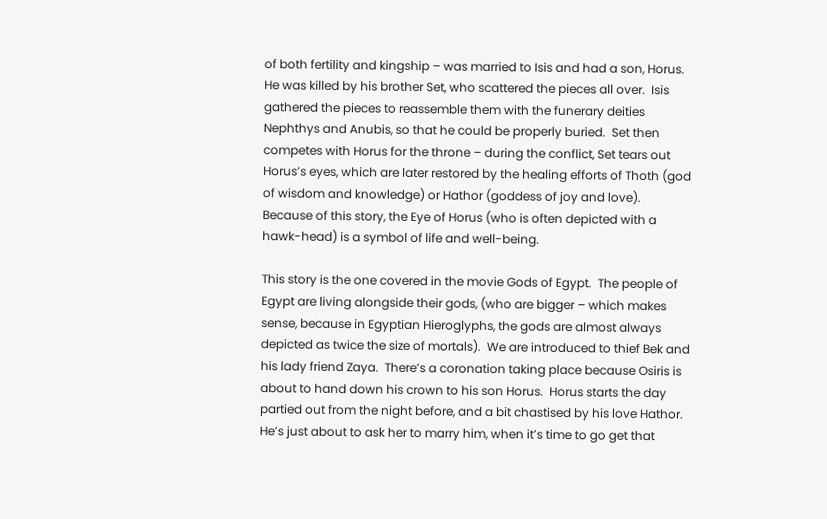of both fertility and kingship – was married to Isis and had a son, Horus. He was killed by his brother Set, who scattered the pieces all over.  Isis gathered the pieces to reassemble them with the funerary deities Nephthys and Anubis, so that he could be properly buried.  Set then competes with Horus for the throne – during the conflict, Set tears out Horus’s eyes, which are later restored by the healing efforts of Thoth (god of wisdom and knowledge) or Hathor (goddess of joy and love).  Because of this story, the Eye of Horus (who is often depicted with a hawk-head) is a symbol of life and well-being.

This story is the one covered in the movie Gods of Egypt.  The people of Egypt are living alongside their gods, (who are bigger – which makes sense, because in Egyptian Hieroglyphs, the gods are almost always depicted as twice the size of mortals).  We are introduced to thief Bek and his lady friend Zaya.  There’s a coronation taking place because Osiris is about to hand down his crown to his son Horus.  Horus starts the day partied out from the night before, and a bit chastised by his love Hathor.  He’s just about to ask her to marry him, when it’s time to go get that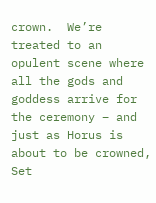crown.  We’re treated to an opulent scene where all the gods and goddess arrive for the ceremony – and just as Horus is about to be crowned, Set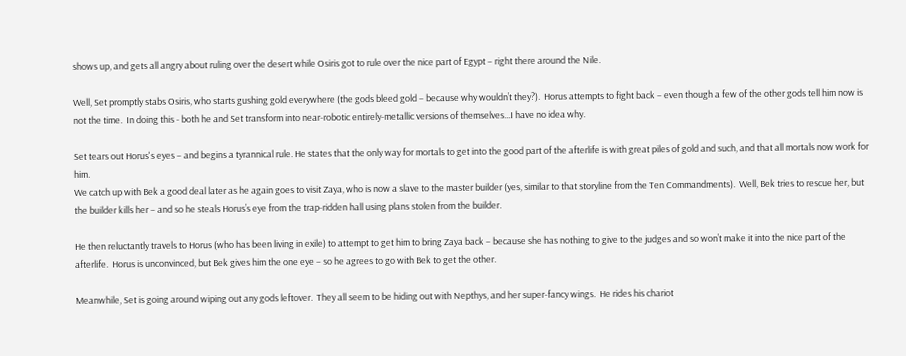shows up, and gets all angry about ruling over the desert while Osiris got to rule over the nice part of Egypt – right there around the Nile.

Well, Set promptly stabs Osiris, who starts gushing gold everywhere (the gods bleed gold – because why wouldn’t they?).  Horus attempts to fight back – even though a few of the other gods tell him now is not the time.  In doing this - both he and Set transform into near-robotic entirely-metallic versions of themselves...I have no idea why.

Set tears out Horus's eyes – and begins a tyrannical rule. He states that the only way for mortals to get into the good part of the afterlife is with great piles of gold and such, and that all mortals now work for him.
We catch up with Bek a good deal later as he again goes to visit Zaya, who is now a slave to the master builder (yes, similar to that storyline from the Ten Commandments).  Well, Bek tries to rescue her, but the builder kills her – and so he steals Horus’s eye from the trap-ridden hall using plans stolen from the builder.

He then reluctantly travels to Horus (who has been living in exile) to attempt to get him to bring Zaya back – because she has nothing to give to the judges and so won’t make it into the nice part of the afterlife.  Horus is unconvinced, but Bek gives him the one eye – so he agrees to go with Bek to get the other.

Meanwhile, Set is going around wiping out any gods leftover.  They all seem to be hiding out with Nepthys, and her super-fancy wings.  He rides his chariot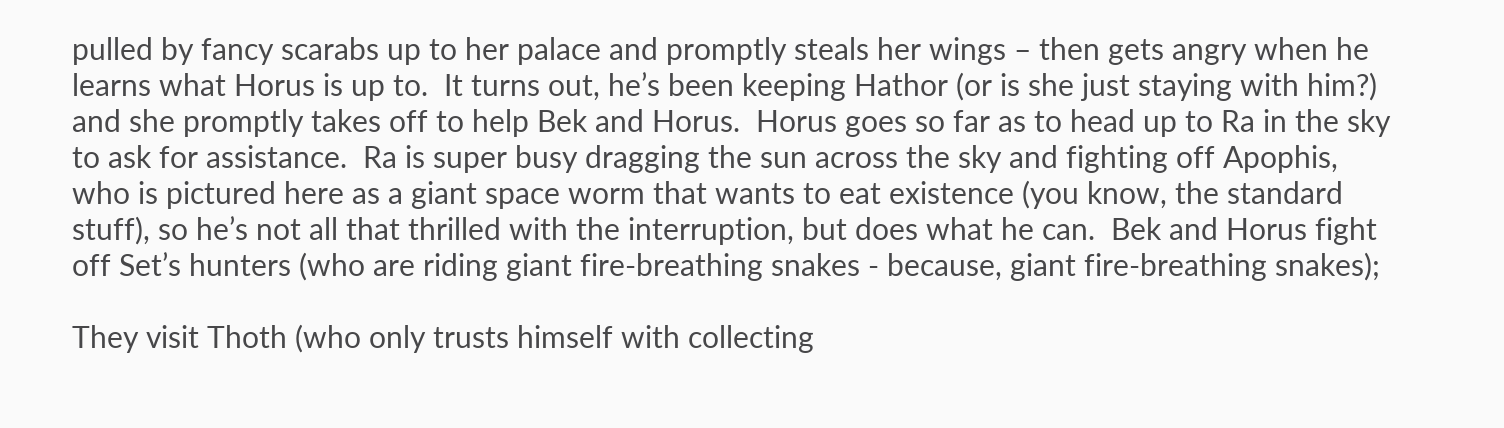pulled by fancy scarabs up to her palace and promptly steals her wings – then gets angry when he learns what Horus is up to.  It turns out, he’s been keeping Hathor (or is she just staying with him?) and she promptly takes off to help Bek and Horus.  Horus goes so far as to head up to Ra in the sky to ask for assistance.  Ra is super busy dragging the sun across the sky and fighting off Apophis, who is pictured here as a giant space worm that wants to eat existence (you know, the standard stuff), so he’s not all that thrilled with the interruption, but does what he can.  Bek and Horus fight off Set’s hunters (who are riding giant fire-breathing snakes - because, giant fire-breathing snakes);

They visit Thoth (who only trusts himself with collecting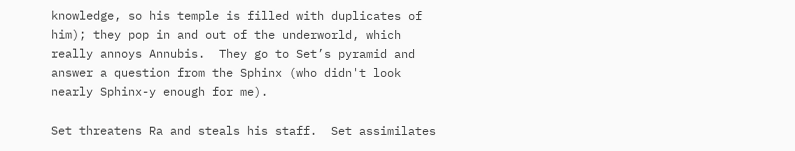knowledge, so his temple is filled with duplicates of him); they pop in and out of the underworld, which really annoys Annubis.  They go to Set’s pyramid and answer a question from the Sphinx (who didn't look nearly Sphinx-y enough for me).

Set threatens Ra and steals his staff.  Set assimilates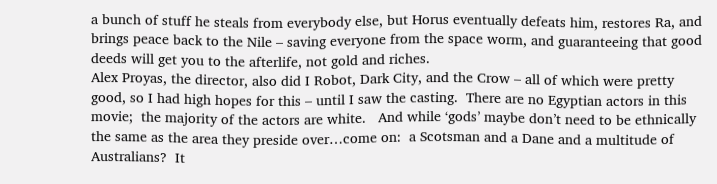a bunch of stuff he steals from everybody else, but Horus eventually defeats him, restores Ra, and brings peace back to the Nile – saving everyone from the space worm, and guaranteeing that good deeds will get you to the afterlife, not gold and riches.
Alex Proyas, the director, also did I Robot, Dark City, and the Crow – all of which were pretty good, so I had high hopes for this – until I saw the casting.  There are no Egyptian actors in this movie;  the majority of the actors are white.   And while ‘gods’ maybe don’t need to be ethnically the same as the area they preside over…come on:  a Scotsman and a Dane and a multitude of Australians?  It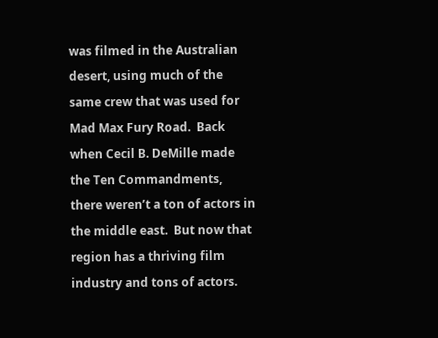was filmed in the Australian desert, using much of the same crew that was used for Mad Max Fury Road.  Back when Cecil B. DeMille made the Ten Commandments, there weren’t a ton of actors in the middle east.  But now that region has a thriving film industry and tons of actors.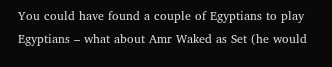You could have found a couple of Egyptians to play Egyptians – what about Amr Waked as Set (he would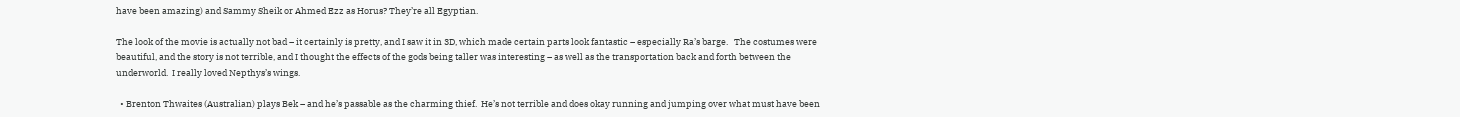have been amazing) and Sammy Sheik or Ahmed Ezz as Horus? They’re all Egyptian.

The look of the movie is actually not bad – it certainly is pretty, and I saw it in 3D, which made certain parts look fantastic – especially Ra’s barge.   The costumes were beautiful, and the story is not terrible, and I thought the effects of the gods being taller was interesting – as well as the transportation back and forth between the underworld.  I really loved Nepthys’s wings.

  • Brenton Thwaites (Australian) plays Bek – and he’s passable as the charming thief.  He’s not terrible and does okay running and jumping over what must have been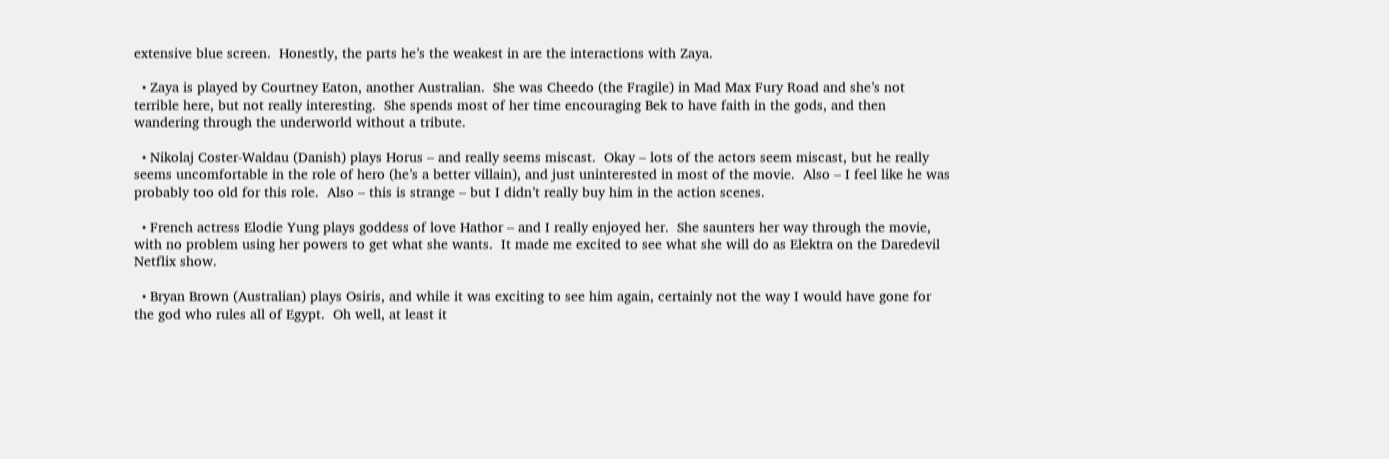extensive blue screen.  Honestly, the parts he’s the weakest in are the interactions with Zaya.

  • Zaya is played by Courtney Eaton, another Australian.  She was Cheedo (the Fragile) in Mad Max Fury Road and she’s not terrible here, but not really interesting.  She spends most of her time encouraging Bek to have faith in the gods, and then wandering through the underworld without a tribute.

  • Nikolaj Coster-Waldau (Danish) plays Horus – and really seems miscast.  Okay – lots of the actors seem miscast, but he really seems uncomfortable in the role of hero (he’s a better villain), and just uninterested in most of the movie.  Also – I feel like he was probably too old for this role.  Also – this is strange – but I didn’t really buy him in the action scenes.

  • French actress Elodie Yung plays goddess of love Hathor – and I really enjoyed her.  She saunters her way through the movie, with no problem using her powers to get what she wants.  It made me excited to see what she will do as Elektra on the Daredevil Netflix show.

  • Bryan Brown (Australian) plays Osiris, and while it was exciting to see him again, certainly not the way I would have gone for the god who rules all of Egypt.  Oh well, at least it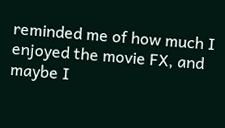reminded me of how much I enjoyed the movie FX, and maybe I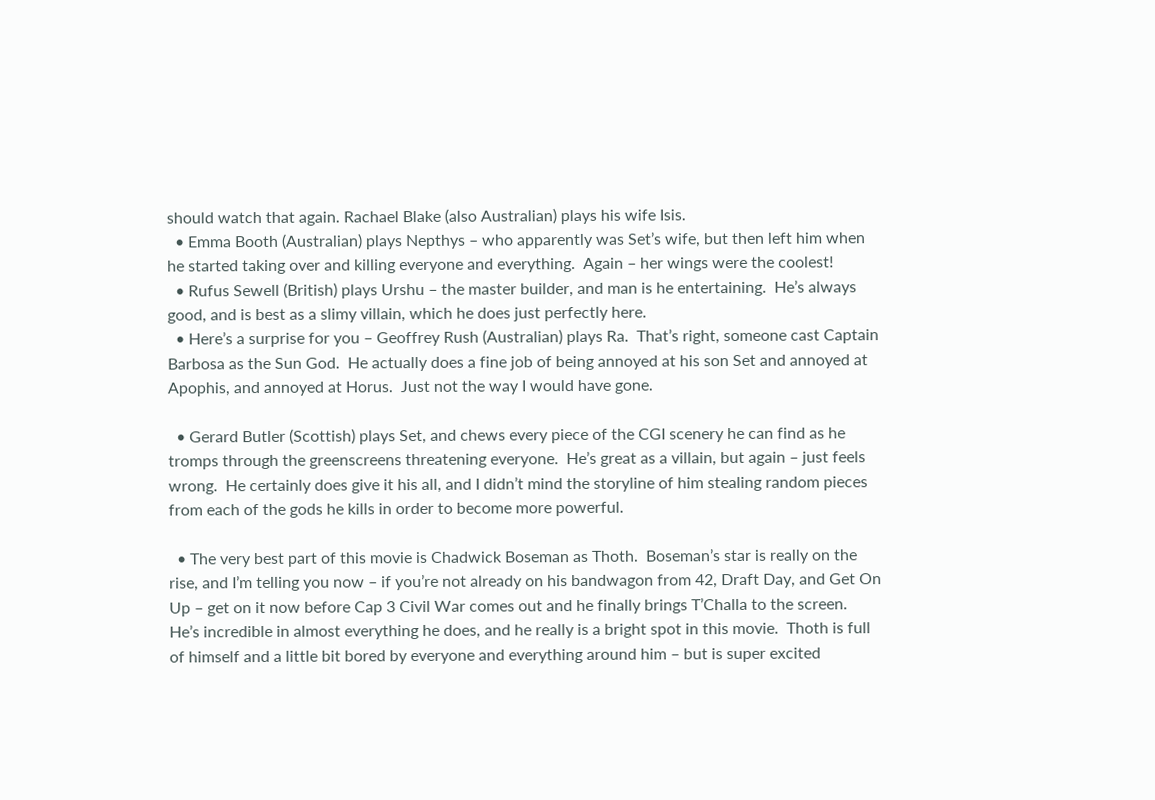should watch that again. Rachael Blake (also Australian) plays his wife Isis.
  • Emma Booth (Australian) plays Nepthys – who apparently was Set’s wife, but then left him when he started taking over and killing everyone and everything.  Again – her wings were the coolest!
  • Rufus Sewell (British) plays Urshu – the master builder, and man is he entertaining.  He’s always good, and is best as a slimy villain, which he does just perfectly here.
  • Here’s a surprise for you – Geoffrey Rush (Australian) plays Ra.  That’s right, someone cast Captain Barbosa as the Sun God.  He actually does a fine job of being annoyed at his son Set and annoyed at Apophis, and annoyed at Horus.  Just not the way I would have gone.

  • Gerard Butler (Scottish) plays Set, and chews every piece of the CGI scenery he can find as he tromps through the greenscreens threatening everyone.  He’s great as a villain, but again – just feels wrong.  He certainly does give it his all, and I didn’t mind the storyline of him stealing random pieces from each of the gods he kills in order to become more powerful.

  • The very best part of this movie is Chadwick Boseman as Thoth.  Boseman’s star is really on the rise, and I’m telling you now – if you’re not already on his bandwagon from 42, Draft Day, and Get On Up – get on it now before Cap 3 Civil War comes out and he finally brings T’Challa to the screen.  He’s incredible in almost everything he does, and he really is a bright spot in this movie.  Thoth is full of himself and a little bit bored by everyone and everything around him – but is super excited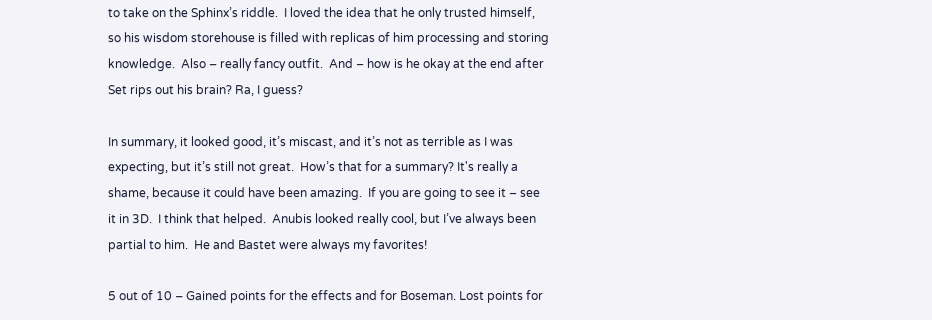to take on the Sphinx’s riddle.  I loved the idea that he only trusted himself, so his wisdom storehouse is filled with replicas of him processing and storing knowledge.  Also – really fancy outfit.  And – how is he okay at the end after Set rips out his brain? Ra, I guess?

In summary, it looked good, it’s miscast, and it’s not as terrible as I was expecting, but it’s still not great.  How’s that for a summary? It's really a shame, because it could have been amazing.  If you are going to see it – see it in 3D.  I think that helped.  Anubis looked really cool, but I’ve always been partial to him.  He and Bastet were always my favorites!

5 out of 10 – Gained points for the effects and for Boseman. Lost points for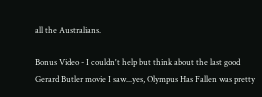all the Australians.

Bonus Video - I couldn't help but think about the last good Gerard Butler movie I saw...yes, Olympus Has Fallen was pretty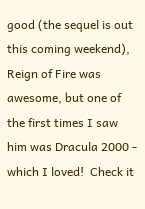good (the sequel is out this coming weekend), Reign of Fire was awesome, but one of the first times I saw him was Dracula 2000 - which I loved!  Check it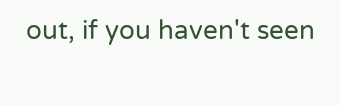out, if you haven't seen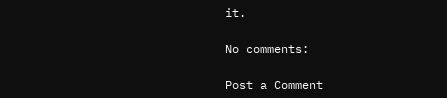it.

No comments:

Post a Comment